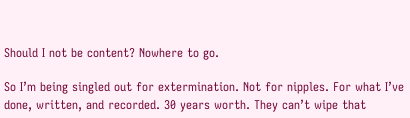Should I not be content? Nowhere to go.

So I’m being singled out for extermination. Not for nipples. For what I’ve done, written, and recorded. 30 years worth. They can’t wipe that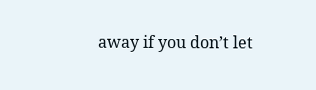away if you don’t let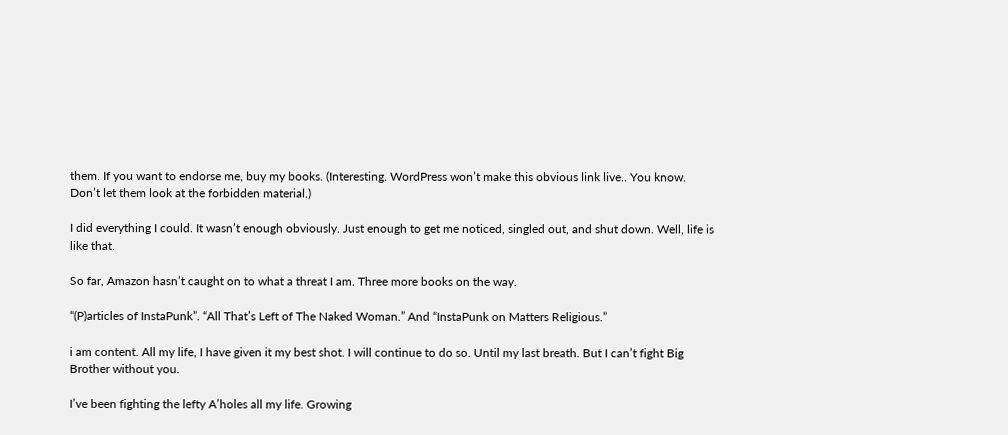them. If you want to endorse me, buy my books. (Interesting. WordPress won’t make this obvious link live.. You know. Don’t let them look at the forbidden material.)

I did everything I could. It wasn’t enough obviously. Just enough to get me noticed, singled out, and shut down. Well, life is like that.

So far, Amazon hasn’t caught on to what a threat I am. Three more books on the way.

“(P)articles of InstaPunk”. “All That’s Left of The Naked Woman.” And “InstaPunk on Matters Religious.”

i am content. All my life, I have given it my best shot. I will continue to do so. Until my last breath. But I can’t fight Big Brother without you.

I’ve been fighting the lefty A’holes all my life. Growing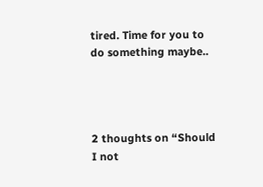tired. Time for you to do something maybe..




2 thoughts on “Should I not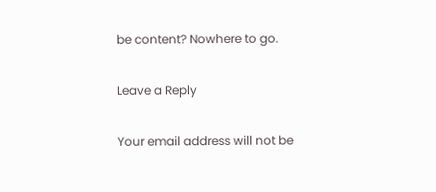be content? Nowhere to go.

Leave a Reply

Your email address will not be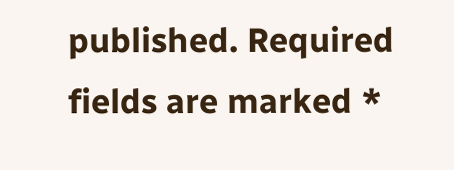published. Required fields are marked *